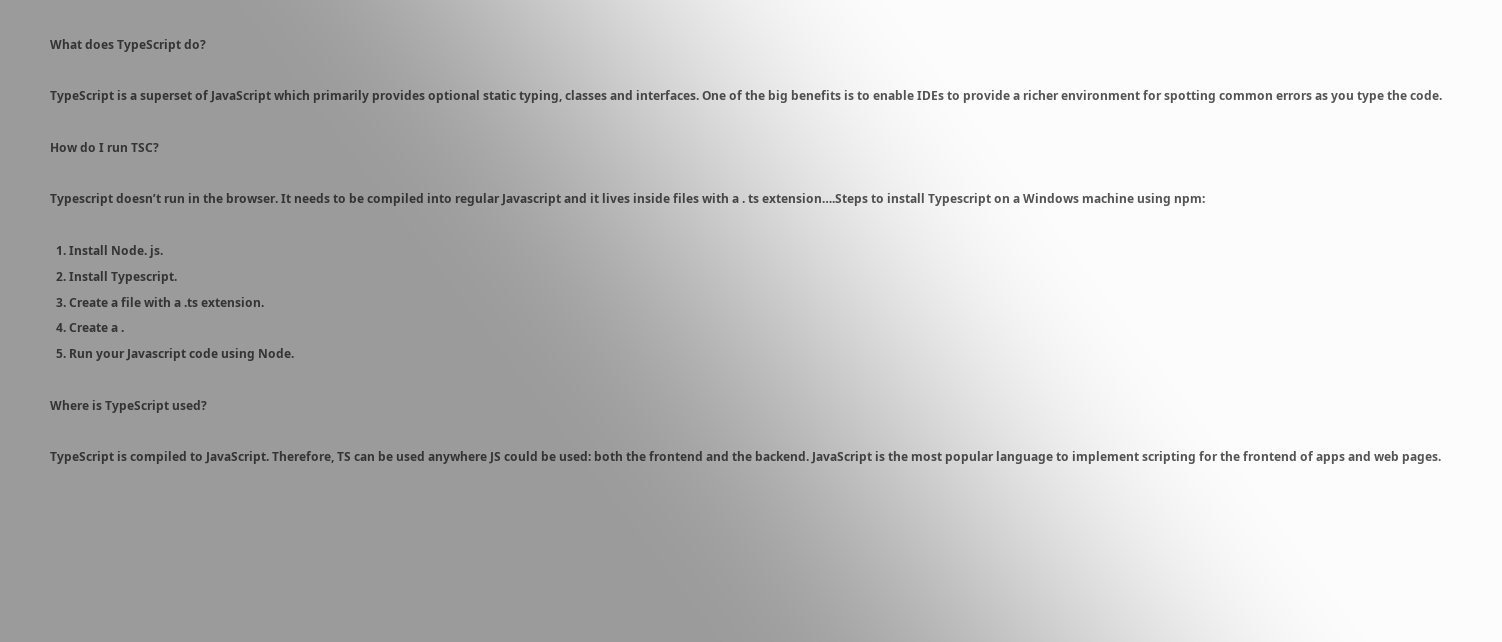What does TypeScript do?

TypeScript is a superset of JavaScript which primarily provides optional static typing, classes and interfaces. One of the big benefits is to enable IDEs to provide a richer environment for spotting common errors as you type the code.

How do I run TSC?

Typescript doesn’t run in the browser. It needs to be compiled into regular Javascript and it lives inside files with a . ts extension….Steps to install Typescript on a Windows machine using npm:

  1. Install Node. js.
  2. Install Typescript.
  3. Create a file with a .ts extension.
  4. Create a .
  5. Run your Javascript code using Node.

Where is TypeScript used?

TypeScript is compiled to JavaScript. Therefore, TS can be used anywhere JS could be used: both the frontend and the backend. JavaScript is the most popular language to implement scripting for the frontend of apps and web pages.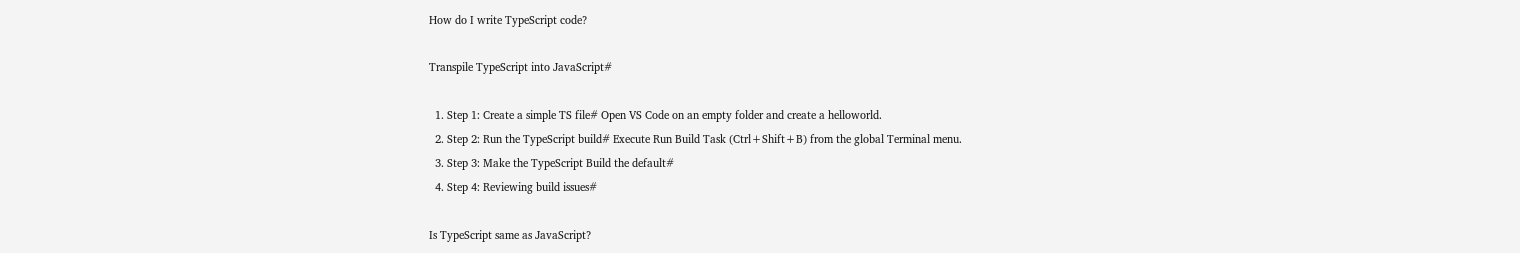How do I write TypeScript code?

Transpile TypeScript into JavaScript#

  1. Step 1: Create a simple TS file# Open VS Code on an empty folder and create a helloworld.
  2. Step 2: Run the TypeScript build# Execute Run Build Task (Ctrl+Shift+B) from the global Terminal menu.
  3. Step 3: Make the TypeScript Build the default#
  4. Step 4: Reviewing build issues#

Is TypeScript same as JavaScript?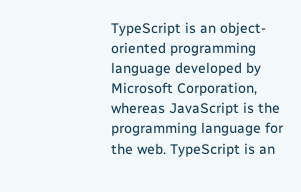TypeScript is an object-oriented programming language developed by Microsoft Corporation, whereas JavaScript is the programming language for the web. TypeScript is an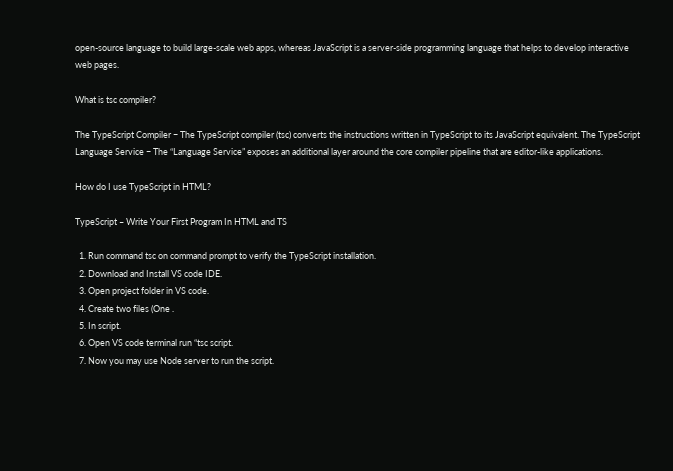open-source language to build large-scale web apps, whereas JavaScript is a server-side programming language that helps to develop interactive web pages.

What is tsc compiler?

The TypeScript Compiler − The TypeScript compiler (tsc) converts the instructions written in TypeScript to its JavaScript equivalent. The TypeScript Language Service − The “Language Service” exposes an additional layer around the core compiler pipeline that are editor-like applications.

How do I use TypeScript in HTML?

TypeScript – Write Your First Program In HTML and TS

  1. Run command tsc on command prompt to verify the TypeScript installation.
  2. Download and Install VS code IDE.
  3. Open project folder in VS code.
  4. Create two files (One .
  5. In script.
  6. Open VS code terminal run “tsc script.
  7. Now you may use Node server to run the script.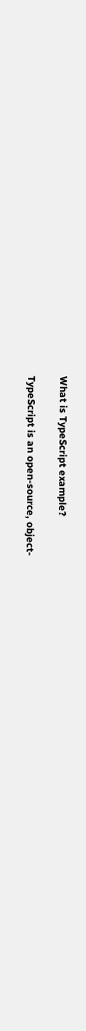What is TypeScript example?

TypeScript is an open-source, object-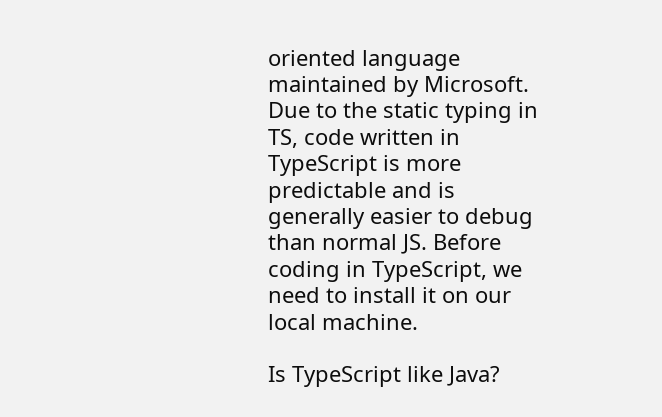oriented language maintained by Microsoft. Due to the static typing in TS, code written in TypeScript is more predictable and is generally easier to debug than normal JS. Before coding in TypeScript, we need to install it on our local machine.

Is TypeScript like Java?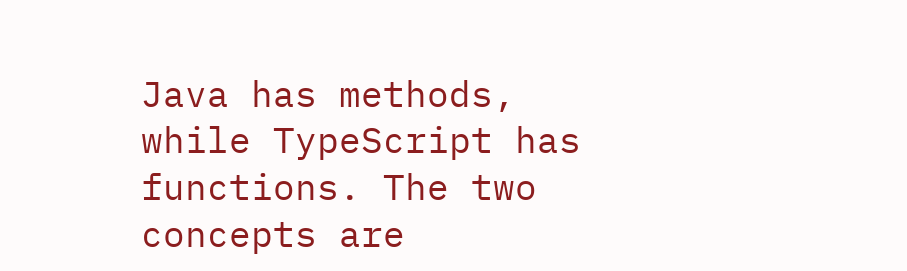Java has methods, while TypeScript has functions. The two concepts are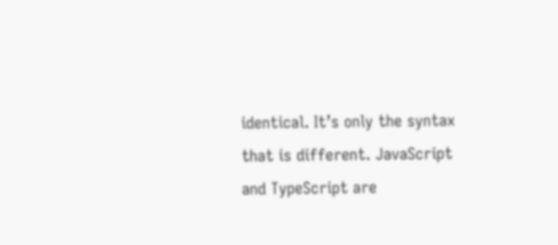identical. It’s only the syntax that is different. JavaScript and TypeScript are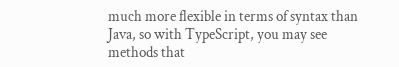much more flexible in terms of syntax than Java, so with TypeScript, you may see methods that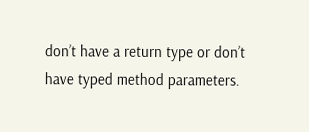don’t have a return type or don’t have typed method parameters.